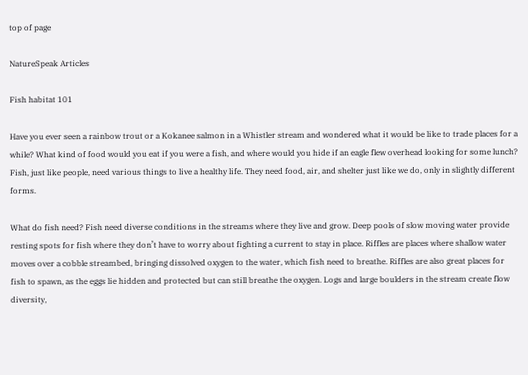top of page

NatureSpeak Articles

Fish habitat 101

Have you ever seen a rainbow trout or a Kokanee salmon in a Whistler stream and wondered what it would be like to trade places for a while? What kind of food would you eat if you were a fish, and where would you hide if an eagle flew overhead looking for some lunch? Fish, just like people, need various things to live a healthy life. They need food, air, and shelter just like we do, only in slightly different forms.

What do fish need? Fish need diverse conditions in the streams where they live and grow. Deep pools of slow moving water provide resting spots for fish where they don’t have to worry about fighting a current to stay in place. Riffles are places where shallow water moves over a cobble streambed, bringing dissolved oxygen to the water, which fish need to breathe. Riffles are also great places for fish to spawn, as the eggs lie hidden and protected but can still breathe the oxygen. Logs and large boulders in the stream create flow diversity,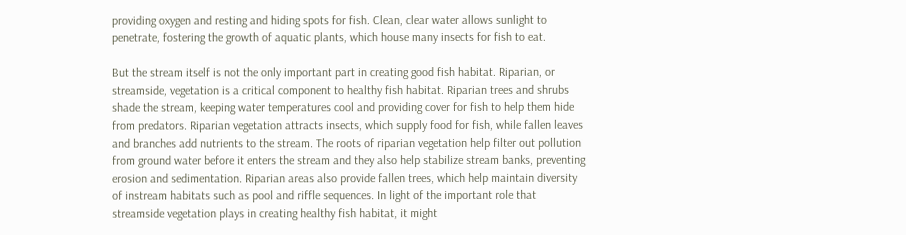providing oxygen and resting and hiding spots for fish. Clean, clear water allows sunlight to penetrate, fostering the growth of aquatic plants, which house many insects for fish to eat.

But the stream itself is not the only important part in creating good fish habitat. Riparian, or streamside, vegetation is a critical component to healthy fish habitat. Riparian trees and shrubs shade the stream, keeping water temperatures cool and providing cover for fish to help them hide from predators. Riparian vegetation attracts insects, which supply food for fish, while fallen leaves and branches add nutrients to the stream. The roots of riparian vegetation help filter out pollution from ground water before it enters the stream and they also help stabilize stream banks, preventing erosion and sedimentation. Riparian areas also provide fallen trees, which help maintain diversity of instream habitats such as pool and riffle sequences. In light of the important role that streamside vegetation plays in creating healthy fish habitat, it might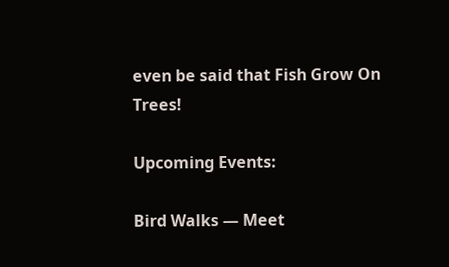even be said that Fish Grow On Trees!

Upcoming Events:

Bird Walks — Meet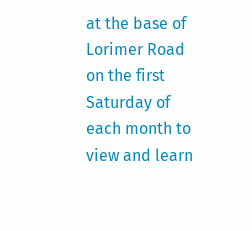at the base of Lorimer Road on the first Saturday of each month to view and learn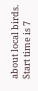about local birds. Start time is 7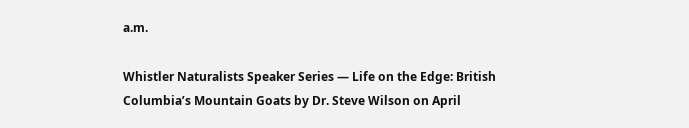a.m.

Whistler Naturalists Speaker Series — Life on the Edge: British Columbia’s Mountain Goats by Dr. Steve Wilson on April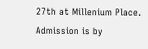27th at Millenium Place. Admission is by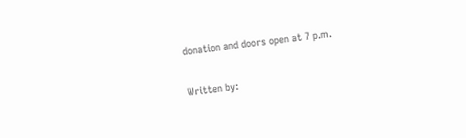donation and doors open at 7 p.m.

Written by: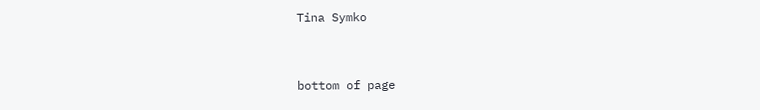Tina Symko


bottom of page